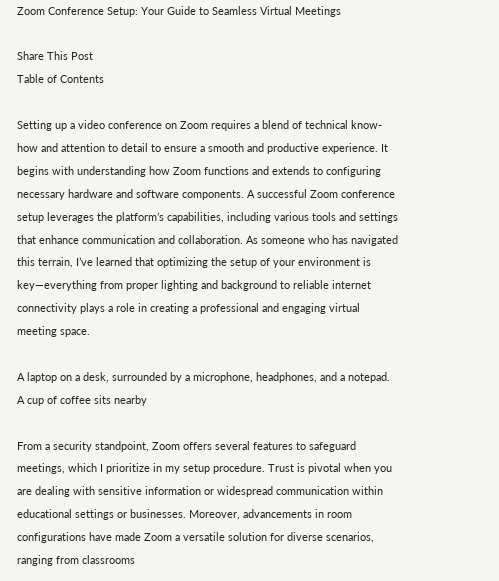Zoom Conference Setup: Your Guide to Seamless Virtual Meetings

Share This Post
Table of Contents

Setting up a video conference on Zoom requires a blend of technical know-how and attention to detail to ensure a smooth and productive experience. It begins with understanding how Zoom functions and extends to configuring necessary hardware and software components. A successful Zoom conference setup leverages the platform’s capabilities, including various tools and settings that enhance communication and collaboration. As someone who has navigated this terrain, I’ve learned that optimizing the setup of your environment is key—everything from proper lighting and background to reliable internet connectivity plays a role in creating a professional and engaging virtual meeting space.

A laptop on a desk, surrounded by a microphone, headphones, and a notepad. A cup of coffee sits nearby

From a security standpoint, Zoom offers several features to safeguard meetings, which I prioritize in my setup procedure. Trust is pivotal when you are dealing with sensitive information or widespread communication within educational settings or businesses. Moreover, advancements in room configurations have made Zoom a versatile solution for diverse scenarios, ranging from classrooms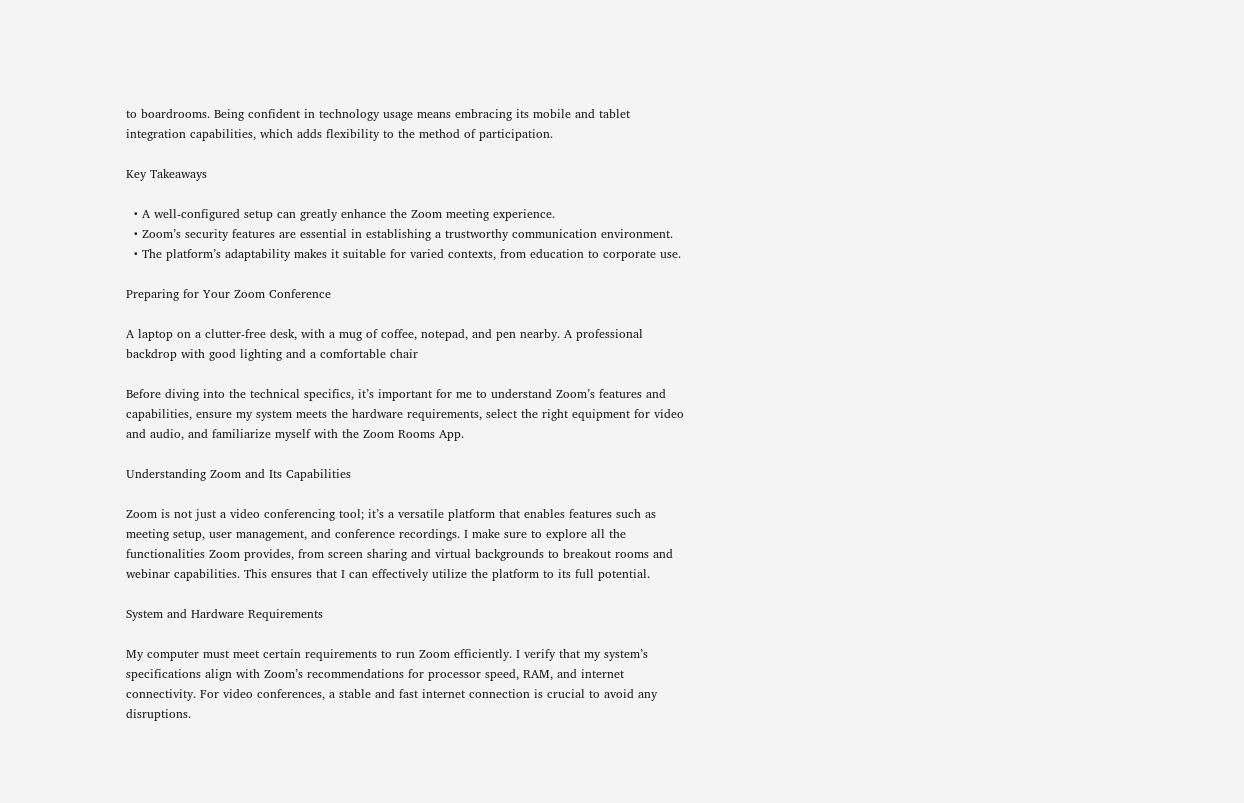to boardrooms. Being confident in technology usage means embracing its mobile and tablet integration capabilities, which adds flexibility to the method of participation.

Key Takeaways

  • A well-configured setup can greatly enhance the Zoom meeting experience.
  • Zoom’s security features are essential in establishing a trustworthy communication environment.
  • The platform’s adaptability makes it suitable for varied contexts, from education to corporate use.

Preparing for Your Zoom Conference

A laptop on a clutter-free desk, with a mug of coffee, notepad, and pen nearby. A professional backdrop with good lighting and a comfortable chair

Before diving into the technical specifics, it’s important for me to understand Zoom’s features and capabilities, ensure my system meets the hardware requirements, select the right equipment for video and audio, and familiarize myself with the Zoom Rooms App.

Understanding Zoom and Its Capabilities

Zoom is not just a video conferencing tool; it’s a versatile platform that enables features such as meeting setup, user management, and conference recordings. I make sure to explore all the functionalities Zoom provides, from screen sharing and virtual backgrounds to breakout rooms and webinar capabilities. This ensures that I can effectively utilize the platform to its full potential.

System and Hardware Requirements

My computer must meet certain requirements to run Zoom efficiently. I verify that my system’s specifications align with Zoom’s recommendations for processor speed, RAM, and internet connectivity. For video conferences, a stable and fast internet connection is crucial to avoid any disruptions.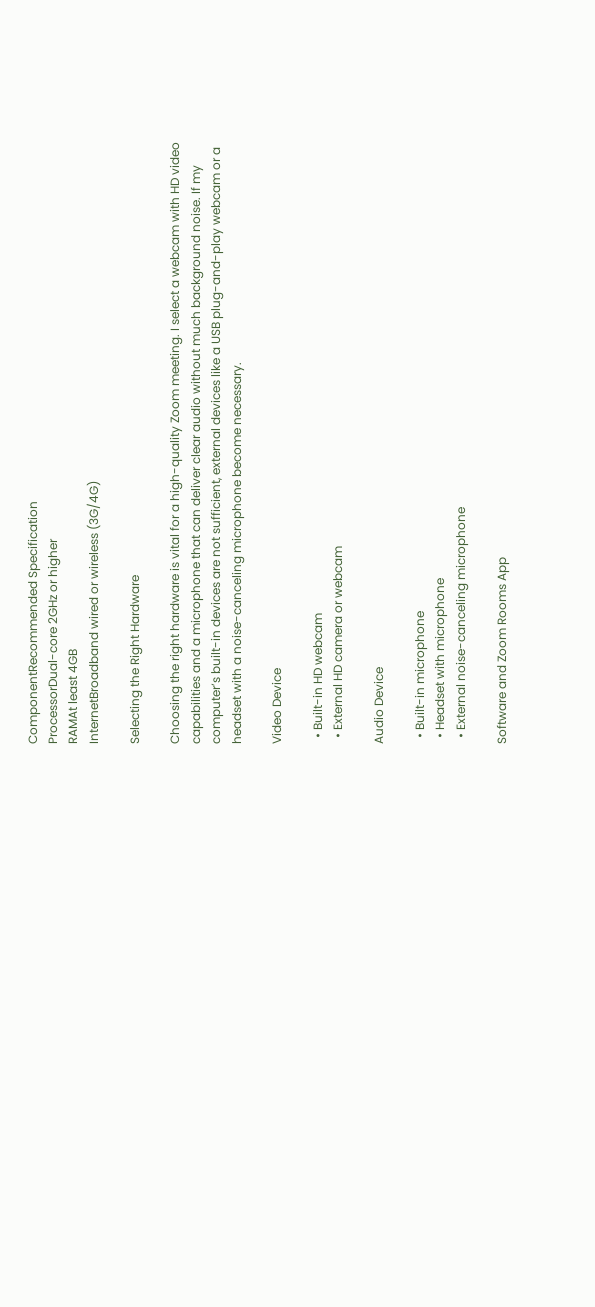ComponentRecommended Specification
ProcessorDual-core 2GHz or higher
RAMAt least 4GB
InternetBroadband wired or wireless (3G/4G)

Selecting the Right Hardware

Choosing the right hardware is vital for a high-quality Zoom meeting. I select a webcam with HD video capabilities and a microphone that can deliver clear audio without much background noise. If my computer’s built-in devices are not sufficient, external devices like a USB plug-and-play webcam or a headset with a noise-canceling microphone become necessary.

Video Device

  • Built-in HD webcam
  • External HD camera or webcam

Audio Device

  • Built-in microphone
  • Headset with microphone
  • External noise-canceling microphone

Software and Zoom Rooms App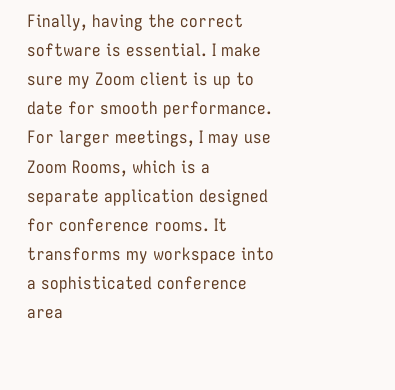Finally, having the correct software is essential. I make sure my Zoom client is up to date for smooth performance. For larger meetings, I may use Zoom Rooms, which is a separate application designed for conference rooms. It transforms my workspace into a sophisticated conference area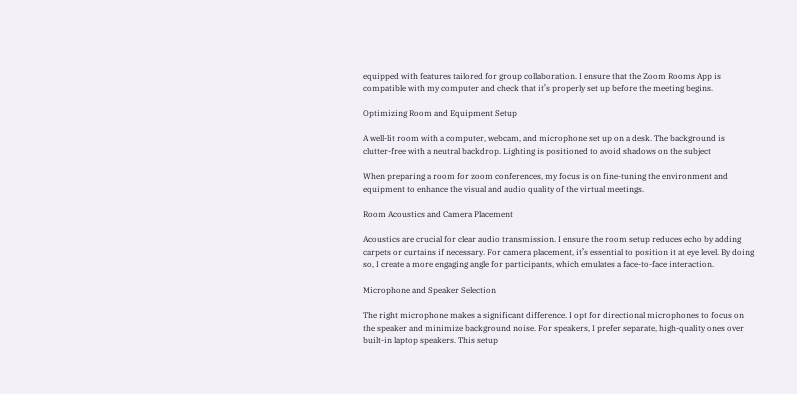equipped with features tailored for group collaboration. I ensure that the Zoom Rooms App is compatible with my computer and check that it’s properly set up before the meeting begins.

Optimizing Room and Equipment Setup

A well-lit room with a computer, webcam, and microphone set up on a desk. The background is clutter-free with a neutral backdrop. Lighting is positioned to avoid shadows on the subject

When preparing a room for zoom conferences, my focus is on fine-tuning the environment and equipment to enhance the visual and audio quality of the virtual meetings.

Room Acoustics and Camera Placement

Acoustics are crucial for clear audio transmission. I ensure the room setup reduces echo by adding carpets or curtains if necessary. For camera placement, it’s essential to position it at eye level. By doing so, I create a more engaging angle for participants, which emulates a face-to-face interaction.

Microphone and Speaker Selection

The right microphone makes a significant difference. I opt for directional microphones to focus on the speaker and minimize background noise. For speakers, I prefer separate, high-quality ones over built-in laptop speakers. This setup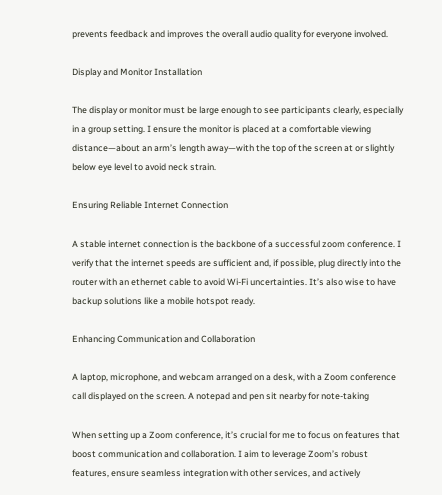prevents feedback and improves the overall audio quality for everyone involved.

Display and Monitor Installation

The display or monitor must be large enough to see participants clearly, especially in a group setting. I ensure the monitor is placed at a comfortable viewing distance—about an arm’s length away—with the top of the screen at or slightly below eye level to avoid neck strain.

Ensuring Reliable Internet Connection

A stable internet connection is the backbone of a successful zoom conference. I verify that the internet speeds are sufficient and, if possible, plug directly into the router with an ethernet cable to avoid Wi-Fi uncertainties. It’s also wise to have backup solutions like a mobile hotspot ready.

Enhancing Communication and Collaboration

A laptop, microphone, and webcam arranged on a desk, with a Zoom conference call displayed on the screen. A notepad and pen sit nearby for note-taking

When setting up a Zoom conference, it’s crucial for me to focus on features that boost communication and collaboration. I aim to leverage Zoom’s robust features, ensure seamless integration with other services, and actively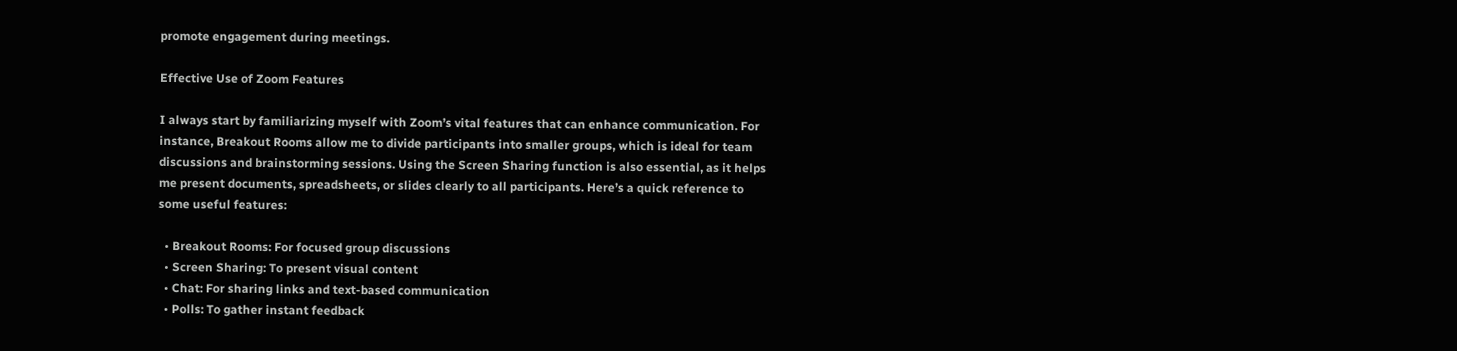promote engagement during meetings.

Effective Use of Zoom Features

I always start by familiarizing myself with Zoom’s vital features that can enhance communication. For instance, Breakout Rooms allow me to divide participants into smaller groups, which is ideal for team discussions and brainstorming sessions. Using the Screen Sharing function is also essential, as it helps me present documents, spreadsheets, or slides clearly to all participants. Here’s a quick reference to some useful features:

  • Breakout Rooms: For focused group discussions
  • Screen Sharing: To present visual content
  • Chat: For sharing links and text-based communication
  • Polls: To gather instant feedback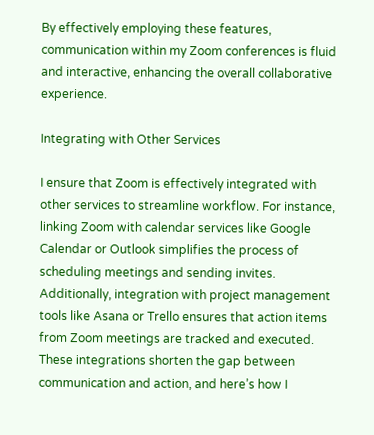By effectively employing these features, communication within my Zoom conferences is fluid and interactive, enhancing the overall collaborative experience.

Integrating with Other Services

I ensure that Zoom is effectively integrated with other services to streamline workflow. For instance, linking Zoom with calendar services like Google Calendar or Outlook simplifies the process of scheduling meetings and sending invites. Additionally, integration with project management tools like Asana or Trello ensures that action items from Zoom meetings are tracked and executed. These integrations shorten the gap between communication and action, and here’s how I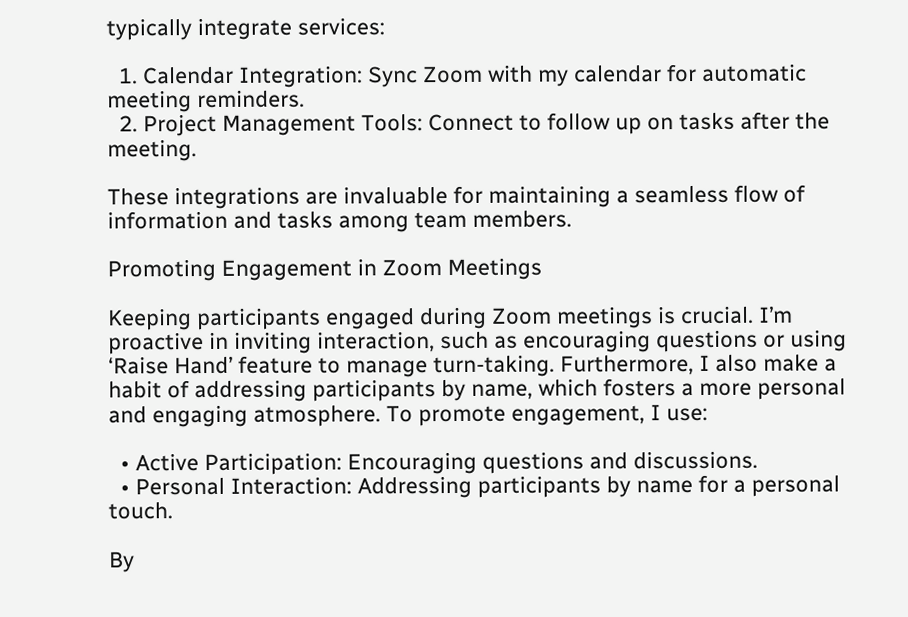typically integrate services:

  1. Calendar Integration: Sync Zoom with my calendar for automatic meeting reminders.
  2. Project Management Tools: Connect to follow up on tasks after the meeting.

These integrations are invaluable for maintaining a seamless flow of information and tasks among team members.

Promoting Engagement in Zoom Meetings

Keeping participants engaged during Zoom meetings is crucial. I’m proactive in inviting interaction, such as encouraging questions or using ‘Raise Hand’ feature to manage turn-taking. Furthermore, I also make a habit of addressing participants by name, which fosters a more personal and engaging atmosphere. To promote engagement, I use:

  • Active Participation: Encouraging questions and discussions.
  • Personal Interaction: Addressing participants by name for a personal touch.

By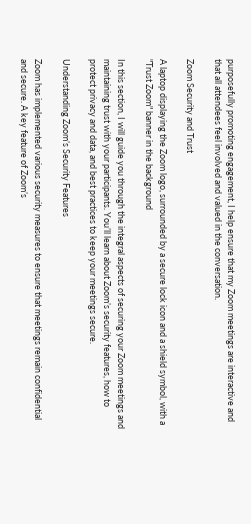purposefully promoting engagement, I help ensure that my Zoom meetings are interactive and that all attendees feel involved and valued in the conversation.

Zoom Security and Trust

A laptop displaying the Zoom logo, surrounded by a secure lock icon and a shield symbol, with a "Trust Zoom" banner in the background

In this section, I will guide you through the integral aspects of securing your Zoom meetings and maintaining trust with your participants. You’ll learn about Zoom’s security features, how to protect privacy and data, and best practices to keep your meetings secure.

Understanding Zoom’s Security Features

Zoom has implemented various security measures to ensure that meetings remain confidential and secure. A key feature of Zoom’s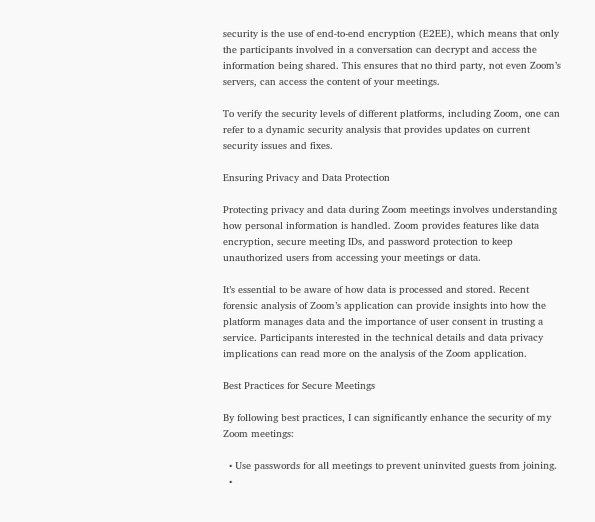security is the use of end-to-end encryption (E2EE), which means that only the participants involved in a conversation can decrypt and access the information being shared. This ensures that no third party, not even Zoom’s servers, can access the content of your meetings.

To verify the security levels of different platforms, including Zoom, one can refer to a dynamic security analysis that provides updates on current security issues and fixes.

Ensuring Privacy and Data Protection

Protecting privacy and data during Zoom meetings involves understanding how personal information is handled. Zoom provides features like data encryption, secure meeting IDs, and password protection to keep unauthorized users from accessing your meetings or data.

It’s essential to be aware of how data is processed and stored. Recent forensic analysis of Zoom’s application can provide insights into how the platform manages data and the importance of user consent in trusting a service. Participants interested in the technical details and data privacy implications can read more on the analysis of the Zoom application.

Best Practices for Secure Meetings

By following best practices, I can significantly enhance the security of my Zoom meetings:

  • Use passwords for all meetings to prevent uninvited guests from joining.
  •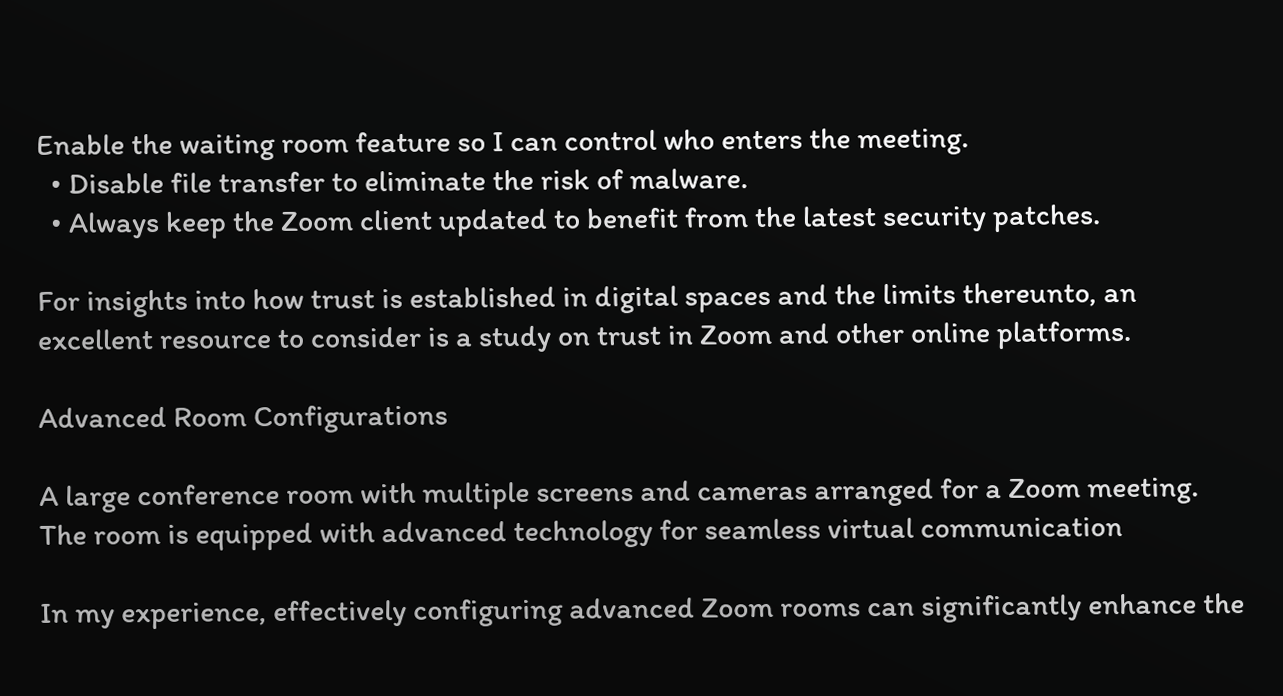Enable the waiting room feature so I can control who enters the meeting.
  • Disable file transfer to eliminate the risk of malware.
  • Always keep the Zoom client updated to benefit from the latest security patches.

For insights into how trust is established in digital spaces and the limits thereunto, an excellent resource to consider is a study on trust in Zoom and other online platforms.

Advanced Room Configurations

A large conference room with multiple screens and cameras arranged for a Zoom meeting. The room is equipped with advanced technology for seamless virtual communication

In my experience, effectively configuring advanced Zoom rooms can significantly enhance the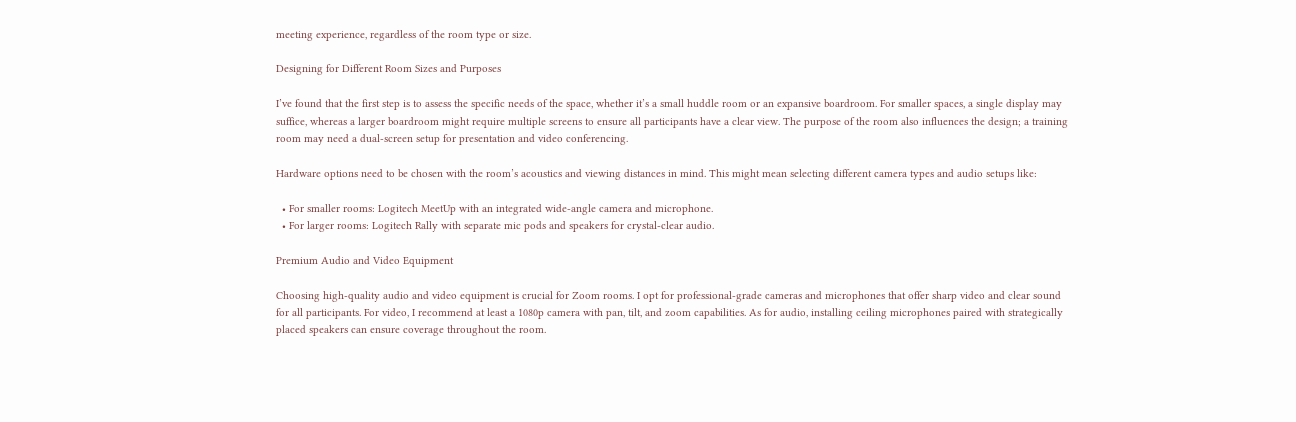meeting experience, regardless of the room type or size.

Designing for Different Room Sizes and Purposes

I’ve found that the first step is to assess the specific needs of the space, whether it’s a small huddle room or an expansive boardroom. For smaller spaces, a single display may suffice, whereas a larger boardroom might require multiple screens to ensure all participants have a clear view. The purpose of the room also influences the design; a training room may need a dual-screen setup for presentation and video conferencing.

Hardware options need to be chosen with the room’s acoustics and viewing distances in mind. This might mean selecting different camera types and audio setups like:

  • For smaller rooms: Logitech MeetUp with an integrated wide-angle camera and microphone.
  • For larger rooms: Logitech Rally with separate mic pods and speakers for crystal-clear audio.

Premium Audio and Video Equipment

Choosing high-quality audio and video equipment is crucial for Zoom rooms. I opt for professional-grade cameras and microphones that offer sharp video and clear sound for all participants. For video, I recommend at least a 1080p camera with pan, tilt, and zoom capabilities. As for audio, installing ceiling microphones paired with strategically placed speakers can ensure coverage throughout the room.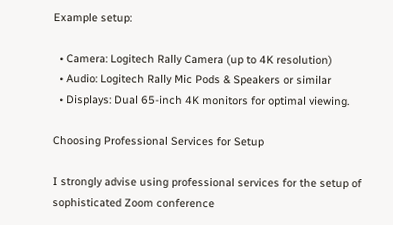Example setup:

  • Camera: Logitech Rally Camera (up to 4K resolution)
  • Audio: Logitech Rally Mic Pods & Speakers or similar
  • Displays: Dual 65-inch 4K monitors for optimal viewing.

Choosing Professional Services for Setup

I strongly advise using professional services for the setup of sophisticated Zoom conference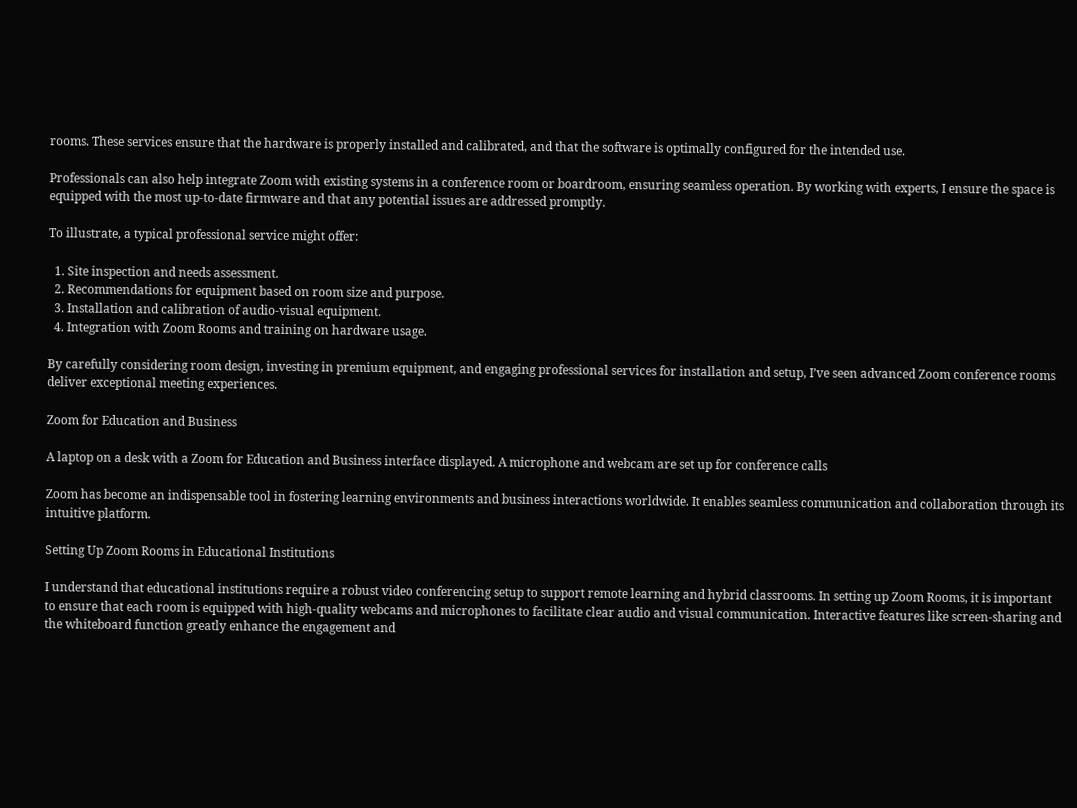rooms. These services ensure that the hardware is properly installed and calibrated, and that the software is optimally configured for the intended use.

Professionals can also help integrate Zoom with existing systems in a conference room or boardroom, ensuring seamless operation. By working with experts, I ensure the space is equipped with the most up-to-date firmware and that any potential issues are addressed promptly.

To illustrate, a typical professional service might offer:

  1. Site inspection and needs assessment.
  2. Recommendations for equipment based on room size and purpose.
  3. Installation and calibration of audio-visual equipment.
  4. Integration with Zoom Rooms and training on hardware usage.

By carefully considering room design, investing in premium equipment, and engaging professional services for installation and setup, I’ve seen advanced Zoom conference rooms deliver exceptional meeting experiences.

Zoom for Education and Business

A laptop on a desk with a Zoom for Education and Business interface displayed. A microphone and webcam are set up for conference calls

Zoom has become an indispensable tool in fostering learning environments and business interactions worldwide. It enables seamless communication and collaboration through its intuitive platform.

Setting Up Zoom Rooms in Educational Institutions

I understand that educational institutions require a robust video conferencing setup to support remote learning and hybrid classrooms. In setting up Zoom Rooms, it is important to ensure that each room is equipped with high-quality webcams and microphones to facilitate clear audio and visual communication. Interactive features like screen-sharing and the whiteboard function greatly enhance the engagement and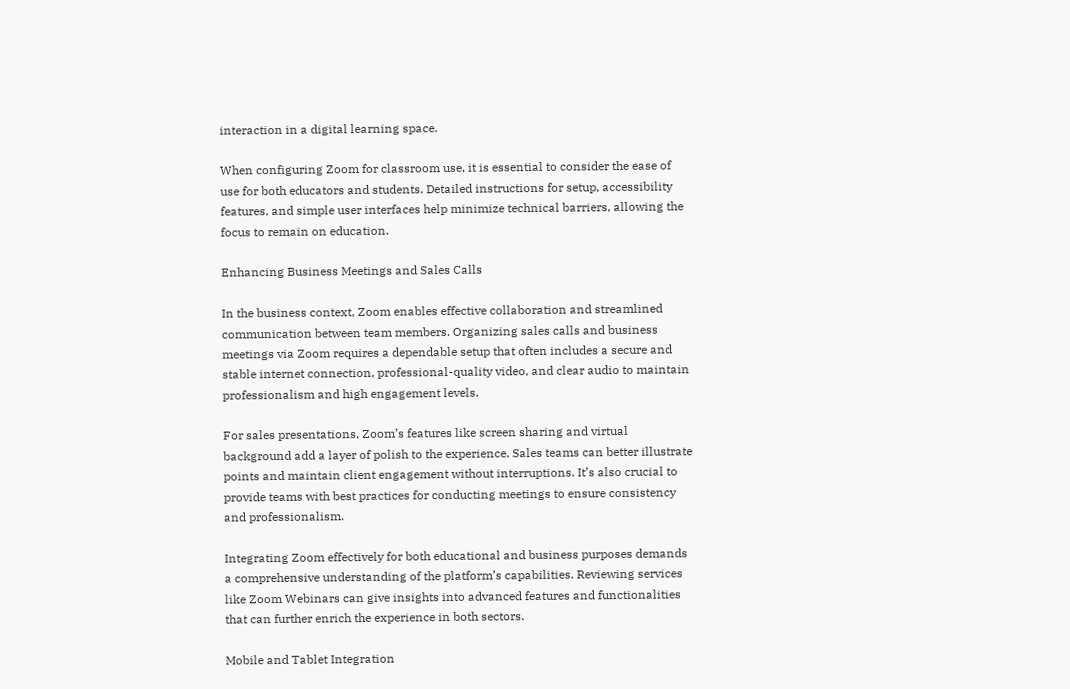interaction in a digital learning space.

When configuring Zoom for classroom use, it is essential to consider the ease of use for both educators and students. Detailed instructions for setup, accessibility features, and simple user interfaces help minimize technical barriers, allowing the focus to remain on education.

Enhancing Business Meetings and Sales Calls

In the business context, Zoom enables effective collaboration and streamlined communication between team members. Organizing sales calls and business meetings via Zoom requires a dependable setup that often includes a secure and stable internet connection, professional-quality video, and clear audio to maintain professionalism and high engagement levels.

For sales presentations, Zoom’s features like screen sharing and virtual background add a layer of polish to the experience. Sales teams can better illustrate points and maintain client engagement without interruptions. It’s also crucial to provide teams with best practices for conducting meetings to ensure consistency and professionalism.

Integrating Zoom effectively for both educational and business purposes demands a comprehensive understanding of the platform’s capabilities. Reviewing services like Zoom Webinars can give insights into advanced features and functionalities that can further enrich the experience in both sectors.

Mobile and Tablet Integration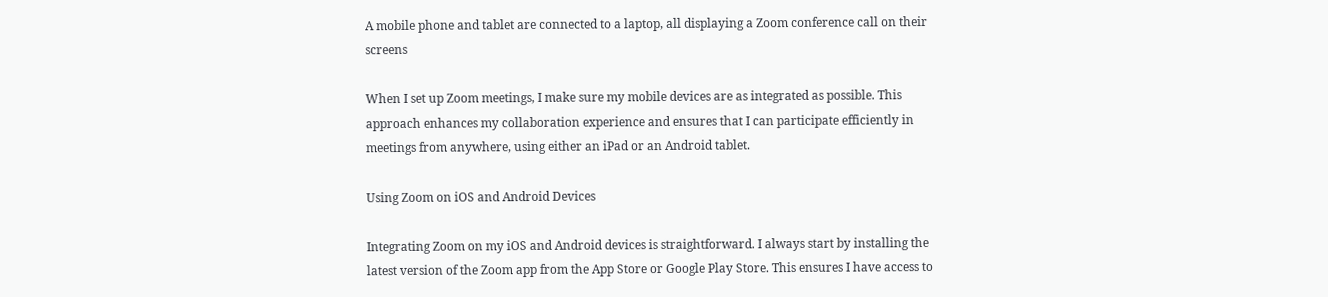A mobile phone and tablet are connected to a laptop, all displaying a Zoom conference call on their screens

When I set up Zoom meetings, I make sure my mobile devices are as integrated as possible. This approach enhances my collaboration experience and ensures that I can participate efficiently in meetings from anywhere, using either an iPad or an Android tablet.

Using Zoom on iOS and Android Devices

Integrating Zoom on my iOS and Android devices is straightforward. I always start by installing the latest version of the Zoom app from the App Store or Google Play Store. This ensures I have access to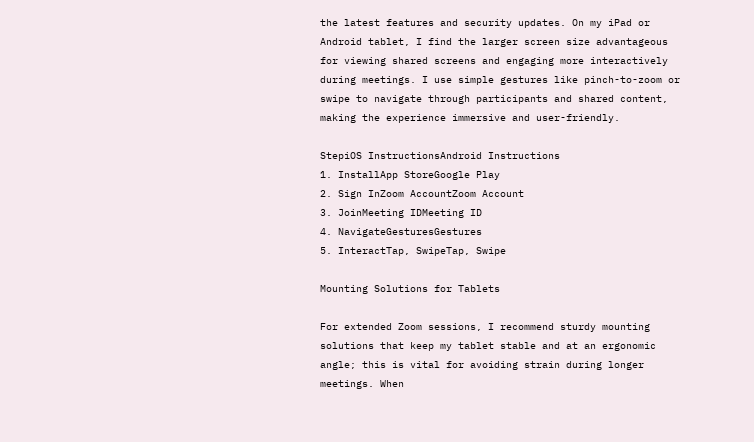the latest features and security updates. On my iPad or Android tablet, I find the larger screen size advantageous for viewing shared screens and engaging more interactively during meetings. I use simple gestures like pinch-to-zoom or swipe to navigate through participants and shared content, making the experience immersive and user-friendly.

StepiOS InstructionsAndroid Instructions
1. InstallApp StoreGoogle Play
2. Sign InZoom AccountZoom Account
3. JoinMeeting IDMeeting ID
4. NavigateGesturesGestures
5. InteractTap, SwipeTap, Swipe

Mounting Solutions for Tablets

For extended Zoom sessions, I recommend sturdy mounting solutions that keep my tablet stable and at an ergonomic angle; this is vital for avoiding strain during longer meetings. When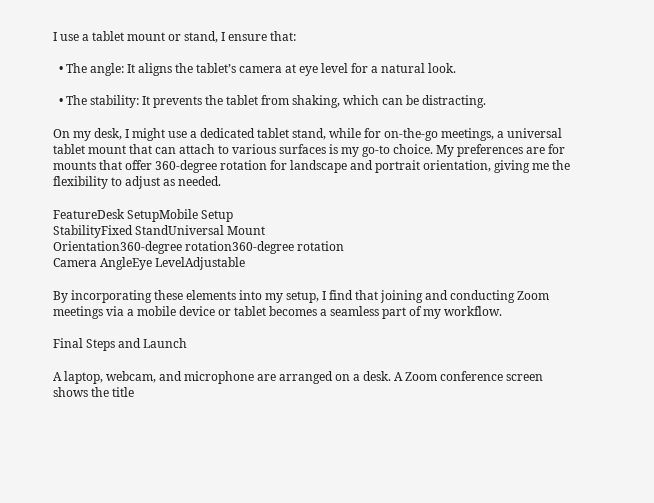I use a tablet mount or stand, I ensure that:

  • The angle: It aligns the tablet’s camera at eye level for a natural look.

  • The stability: It prevents the tablet from shaking, which can be distracting.

On my desk, I might use a dedicated tablet stand, while for on-the-go meetings, a universal tablet mount that can attach to various surfaces is my go-to choice. My preferences are for mounts that offer 360-degree rotation for landscape and portrait orientation, giving me the flexibility to adjust as needed.

FeatureDesk SetupMobile Setup
StabilityFixed StandUniversal Mount
Orientation360-degree rotation360-degree rotation
Camera AngleEye LevelAdjustable

By incorporating these elements into my setup, I find that joining and conducting Zoom meetings via a mobile device or tablet becomes a seamless part of my workflow.

Final Steps and Launch

A laptop, webcam, and microphone are arranged on a desk. A Zoom conference screen shows the title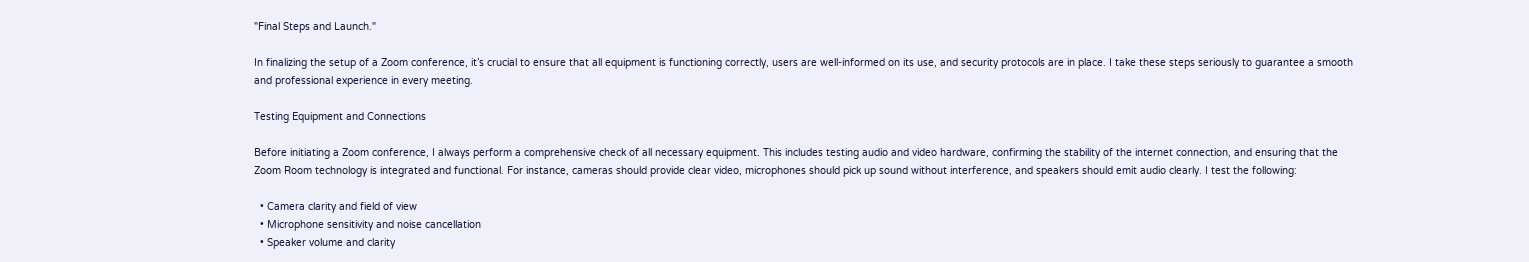"Final Steps and Launch."

In finalizing the setup of a Zoom conference, it’s crucial to ensure that all equipment is functioning correctly, users are well-informed on its use, and security protocols are in place. I take these steps seriously to guarantee a smooth and professional experience in every meeting.

Testing Equipment and Connections

Before initiating a Zoom conference, I always perform a comprehensive check of all necessary equipment. This includes testing audio and video hardware, confirming the stability of the internet connection, and ensuring that the Zoom Room technology is integrated and functional. For instance, cameras should provide clear video, microphones should pick up sound without interference, and speakers should emit audio clearly. I test the following:

  • Camera clarity and field of view
  • Microphone sensitivity and noise cancellation
  • Speaker volume and clarity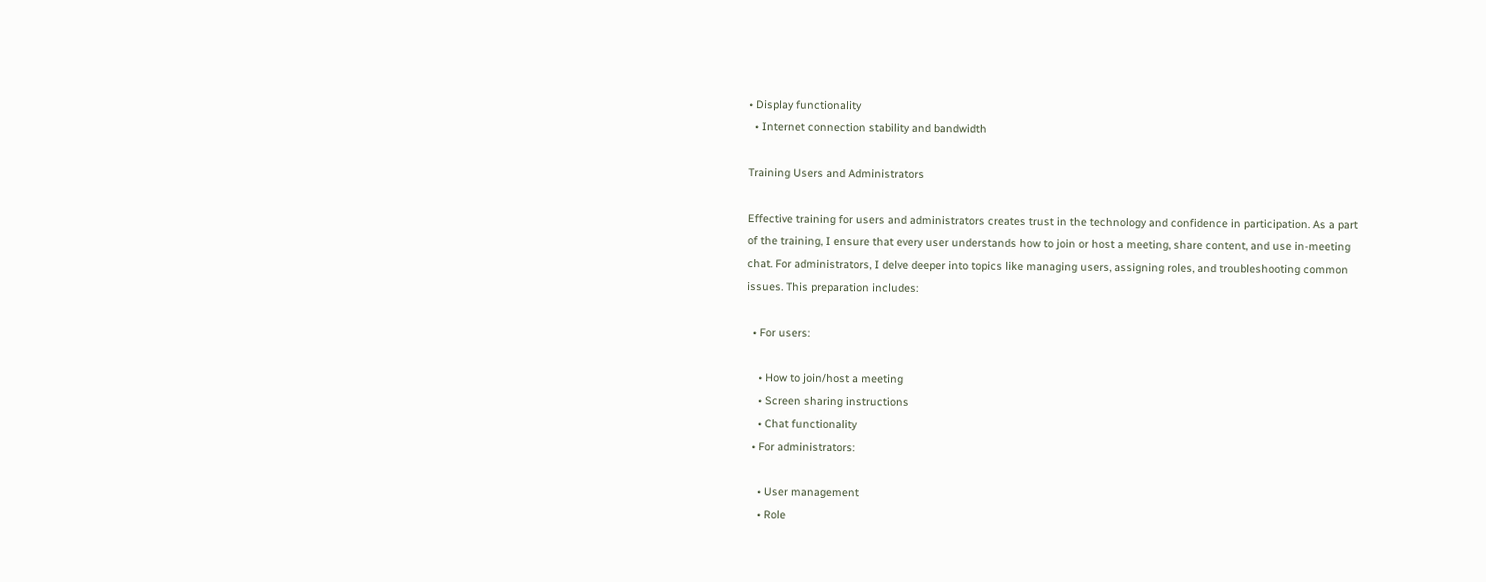• Display functionality
  • Internet connection stability and bandwidth

Training Users and Administrators

Effective training for users and administrators creates trust in the technology and confidence in participation. As a part of the training, I ensure that every user understands how to join or host a meeting, share content, and use in-meeting chat. For administrators, I delve deeper into topics like managing users, assigning roles, and troubleshooting common issues. This preparation includes:

  • For users:

    • How to join/host a meeting
    • Screen sharing instructions
    • Chat functionality
  • For administrators:

    • User management
    • Role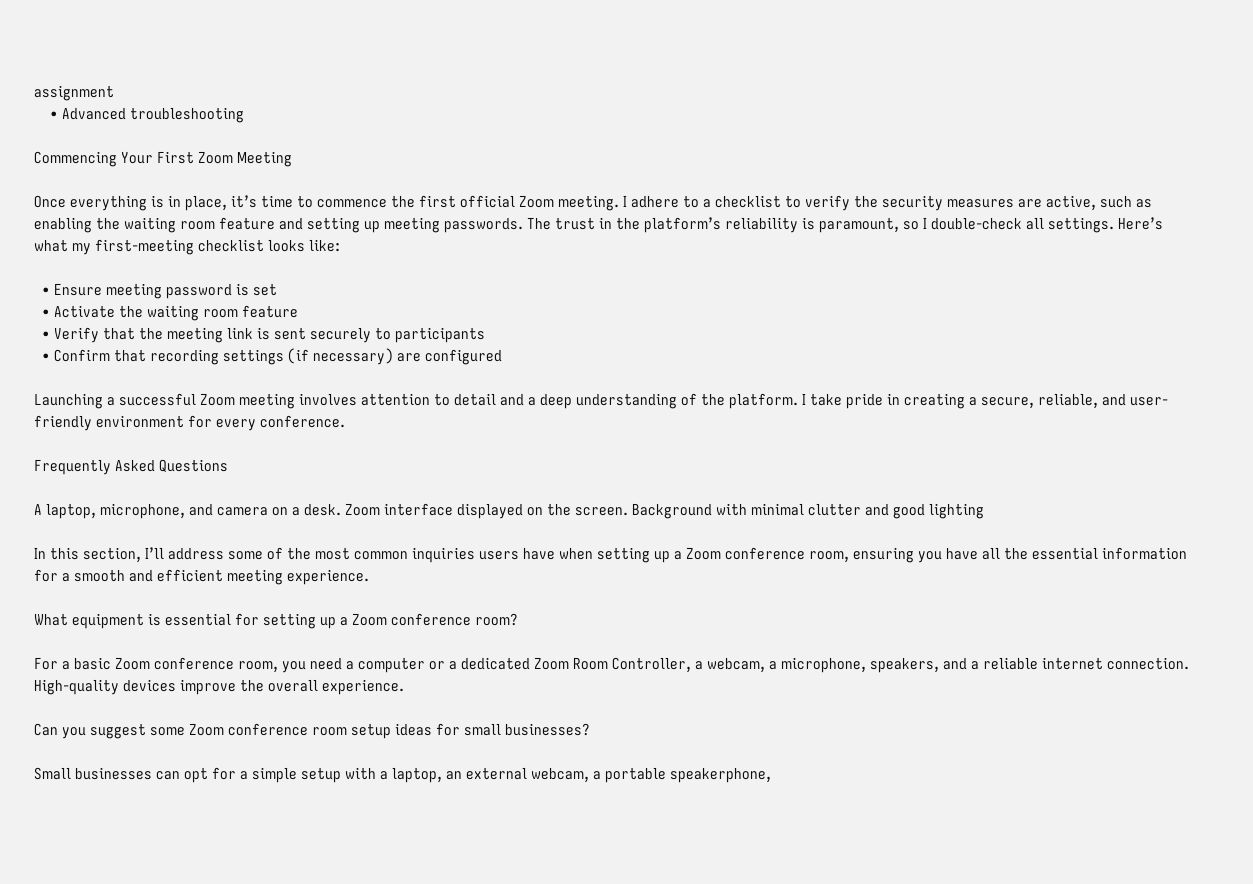assignment
    • Advanced troubleshooting

Commencing Your First Zoom Meeting

Once everything is in place, it’s time to commence the first official Zoom meeting. I adhere to a checklist to verify the security measures are active, such as enabling the waiting room feature and setting up meeting passwords. The trust in the platform’s reliability is paramount, so I double-check all settings. Here’s what my first-meeting checklist looks like:

  • Ensure meeting password is set
  • Activate the waiting room feature
  • Verify that the meeting link is sent securely to participants
  • Confirm that recording settings (if necessary) are configured

Launching a successful Zoom meeting involves attention to detail and a deep understanding of the platform. I take pride in creating a secure, reliable, and user-friendly environment for every conference.

Frequently Asked Questions

A laptop, microphone, and camera on a desk. Zoom interface displayed on the screen. Background with minimal clutter and good lighting

In this section, I’ll address some of the most common inquiries users have when setting up a Zoom conference room, ensuring you have all the essential information for a smooth and efficient meeting experience.

What equipment is essential for setting up a Zoom conference room?

For a basic Zoom conference room, you need a computer or a dedicated Zoom Room Controller, a webcam, a microphone, speakers, and a reliable internet connection. High-quality devices improve the overall experience.

Can you suggest some Zoom conference room setup ideas for small businesses?

Small businesses can opt for a simple setup with a laptop, an external webcam, a portable speakerphone,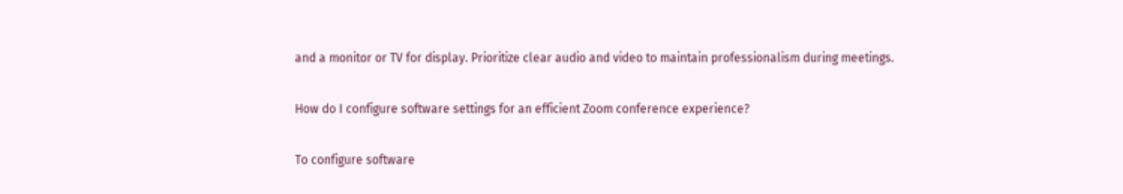and a monitor or TV for display. Prioritize clear audio and video to maintain professionalism during meetings.

How do I configure software settings for an efficient Zoom conference experience?

To configure software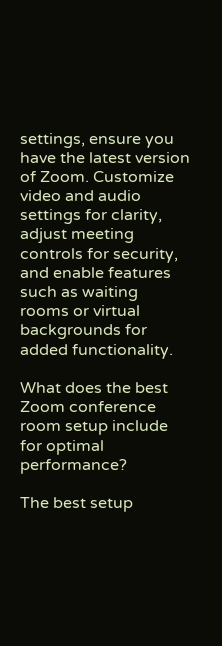settings, ensure you have the latest version of Zoom. Customize video and audio settings for clarity, adjust meeting controls for security, and enable features such as waiting rooms or virtual backgrounds for added functionality.

What does the best Zoom conference room setup include for optimal performance?

The best setup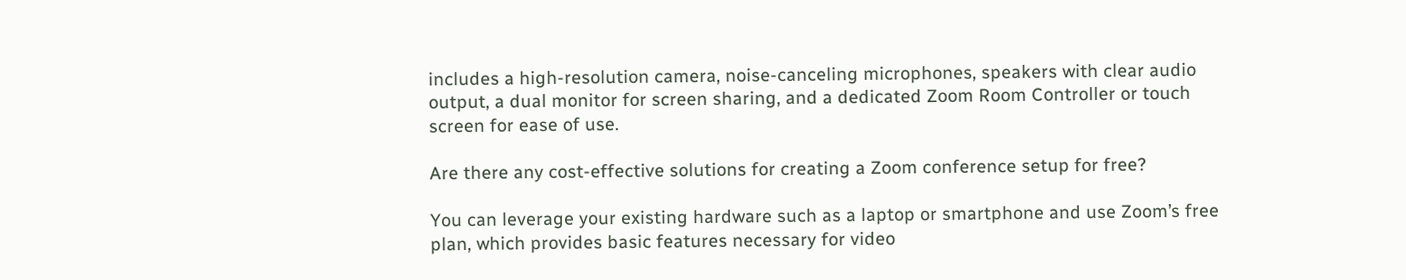includes a high-resolution camera, noise-canceling microphones, speakers with clear audio output, a dual monitor for screen sharing, and a dedicated Zoom Room Controller or touch screen for ease of use.

Are there any cost-effective solutions for creating a Zoom conference setup for free?

You can leverage your existing hardware such as a laptop or smartphone and use Zoom’s free plan, which provides basic features necessary for video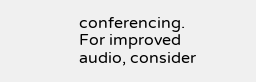conferencing. For improved audio, consider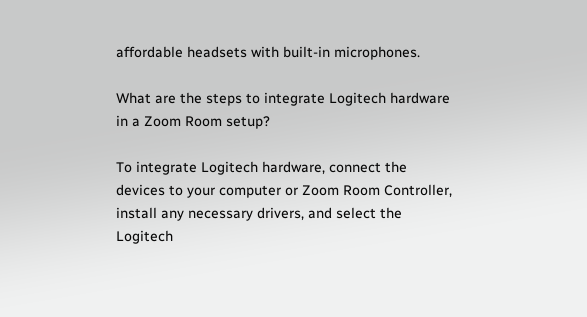affordable headsets with built-in microphones.

What are the steps to integrate Logitech hardware in a Zoom Room setup?

To integrate Logitech hardware, connect the devices to your computer or Zoom Room Controller, install any necessary drivers, and select the Logitech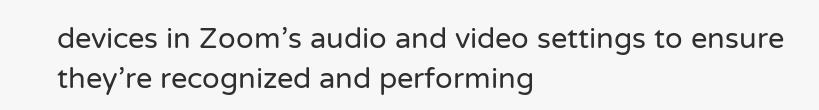devices in Zoom’s audio and video settings to ensure they’re recognized and performing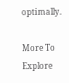optimally.

More To Explore